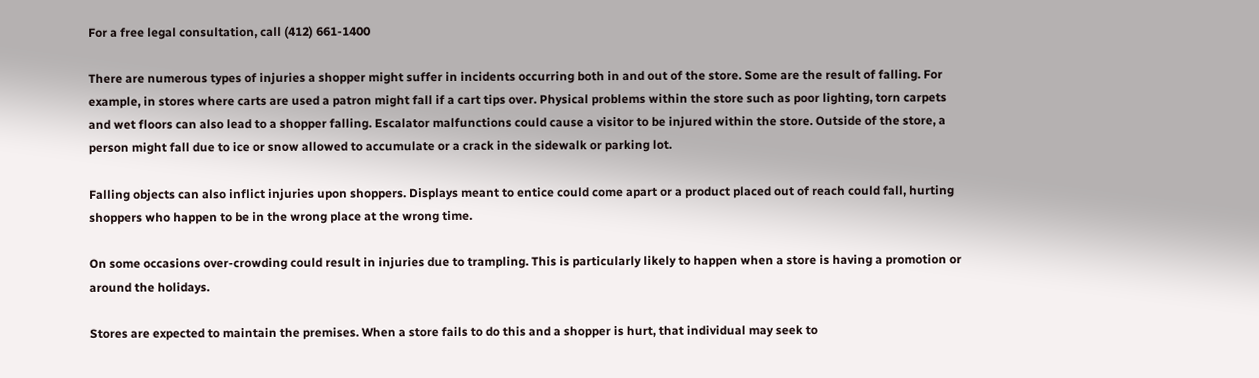For a free legal consultation, call (412) 661-1400

There are numerous types of injuries a shopper might suffer in incidents occurring both in and out of the store. Some are the result of falling. For example, in stores where carts are used a patron might fall if a cart tips over. Physical problems within the store such as poor lighting, torn carpets and wet floors can also lead to a shopper falling. Escalator malfunctions could cause a visitor to be injured within the store. Outside of the store, a person might fall due to ice or snow allowed to accumulate or a crack in the sidewalk or parking lot.

Falling objects can also inflict injuries upon shoppers. Displays meant to entice could come apart or a product placed out of reach could fall, hurting shoppers who happen to be in the wrong place at the wrong time.

On some occasions over-crowding could result in injuries due to trampling. This is particularly likely to happen when a store is having a promotion or around the holidays.

Stores are expected to maintain the premises. When a store fails to do this and a shopper is hurt, that individual may seek to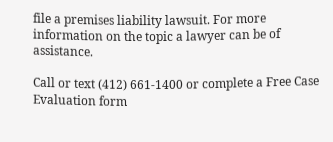file a premises liability lawsuit. For more information on the topic a lawyer can be of assistance.

Call or text (412) 661-1400 or complete a Free Case Evaluation form